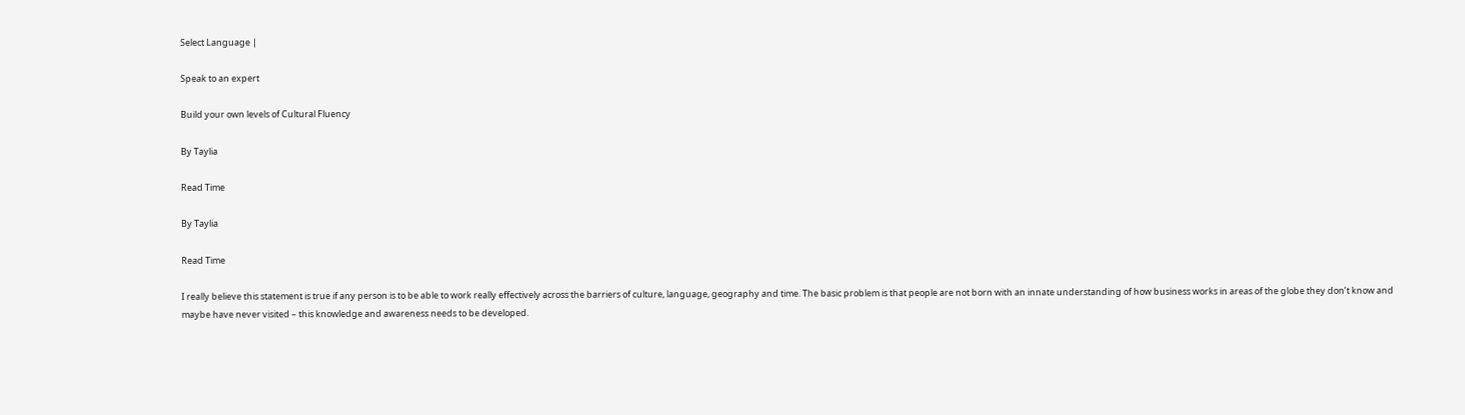Select Language |

Speak to an expert

Build your own levels of Cultural Fluency

By Taylia

Read Time

By Taylia

Read Time

I really believe this statement is true if any person is to be able to work really effectively across the barriers of culture, language, geography and time. The basic problem is that people are not born with an innate understanding of how business works in areas of the globe they don’t know and maybe have never visited – this knowledge and awareness needs to be developed.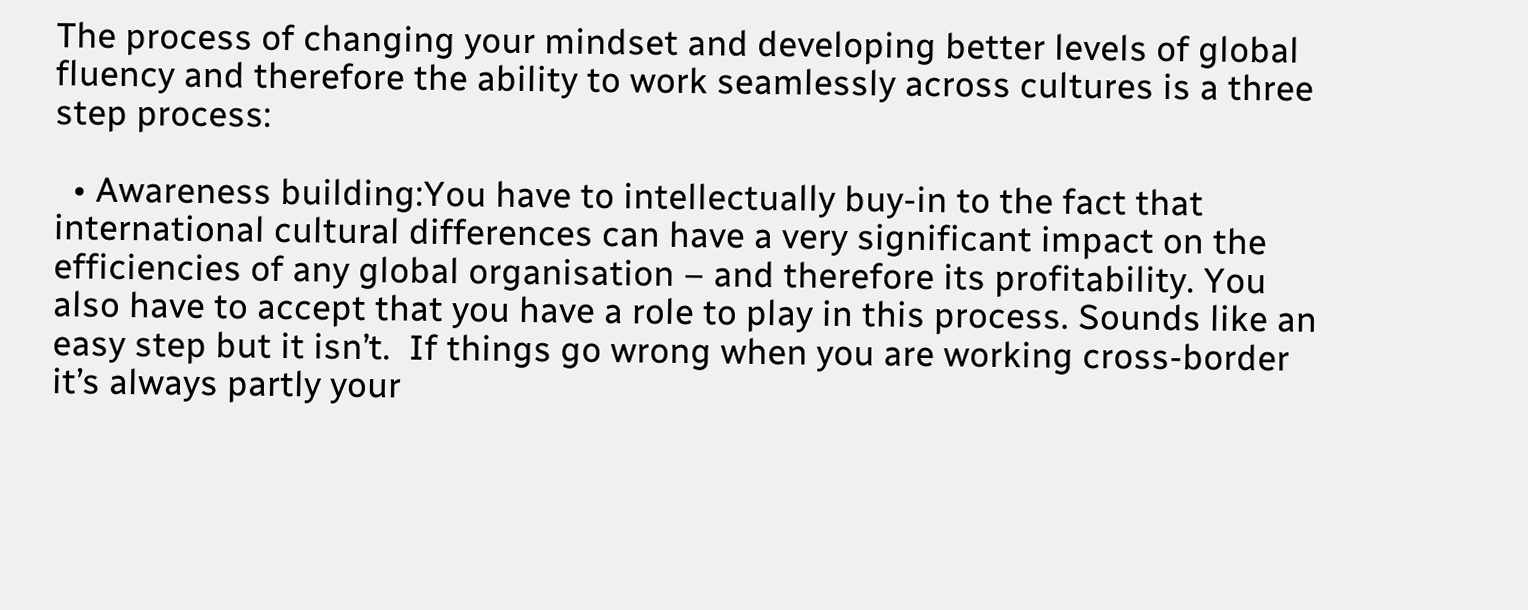The process of changing your mindset and developing better levels of global fluency and therefore the ability to work seamlessly across cultures is a three step process:

  • Awareness building:You have to intellectually buy-in to the fact that international cultural differences can have a very significant impact on the efficiencies of any global organisation – and therefore its profitability. You also have to accept that you have a role to play in this process. Sounds like an easy step but it isn’t.  If things go wrong when you are working cross-border it’s always partly your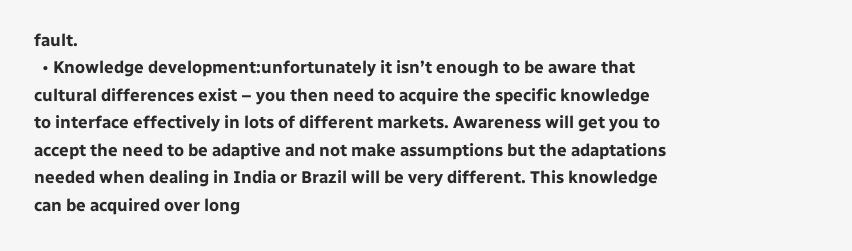fault.
  • Knowledge development:unfortunately it isn’t enough to be aware that cultural differences exist – you then need to acquire the specific knowledge to interface effectively in lots of different markets. Awareness will get you to accept the need to be adaptive and not make assumptions but the adaptations needed when dealing in India or Brazil will be very different. This knowledge can be acquired over long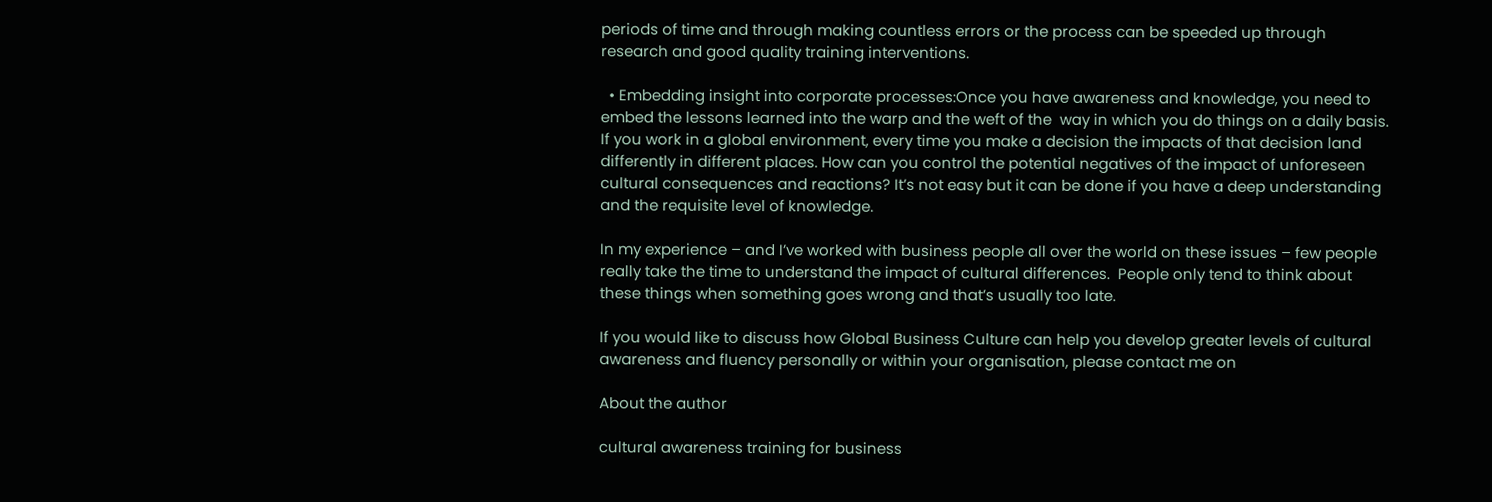periods of time and through making countless errors or the process can be speeded up through research and good quality training interventions.

  • Embedding insight into corporate processes:Once you have awareness and knowledge, you need to embed the lessons learned into the warp and the weft of the  way in which you do things on a daily basis. If you work in a global environment, every time you make a decision the impacts of that decision land differently in different places. How can you control the potential negatives of the impact of unforeseen cultural consequences and reactions? It’s not easy but it can be done if you have a deep understanding and the requisite level of knowledge.

In my experience – and I’ve worked with business people all over the world on these issues – few people really take the time to understand the impact of cultural differences.  People only tend to think about these things when something goes wrong and that’s usually too late.

If you would like to discuss how Global Business Culture can help you develop greater levels of cultural awareness and fluency personally or within your organisation, please contact me on

About the author

cultural awareness training for business